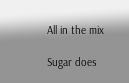All in the mix

Sugar does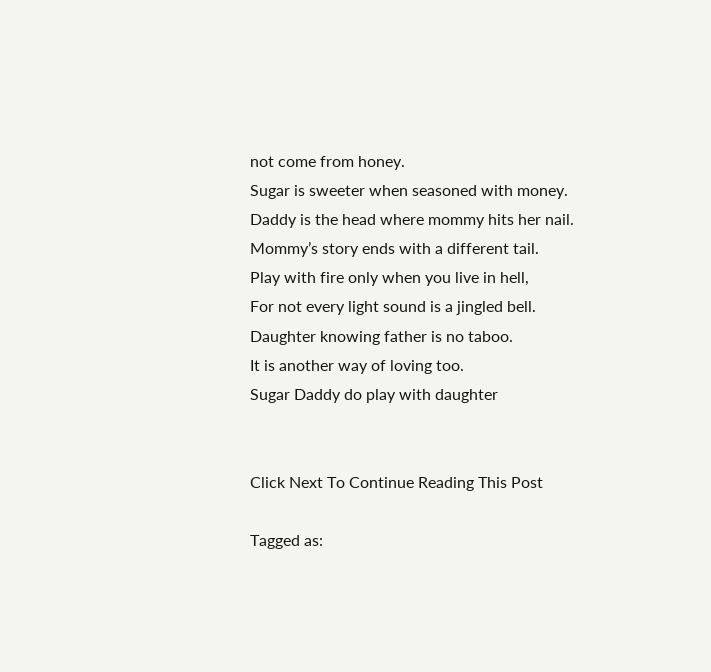not come from honey.
Sugar is sweeter when seasoned with money.
Daddy is the head where mommy hits her nail.
Mommy’s story ends with a different tail.
Play with fire only when you live in hell,
For not every light sound is a jingled bell.
Daughter knowing father is no taboo.
It is another way of loving too.
Sugar Daddy do play with daughter


Click Next To Continue Reading This Post

Tagged as: